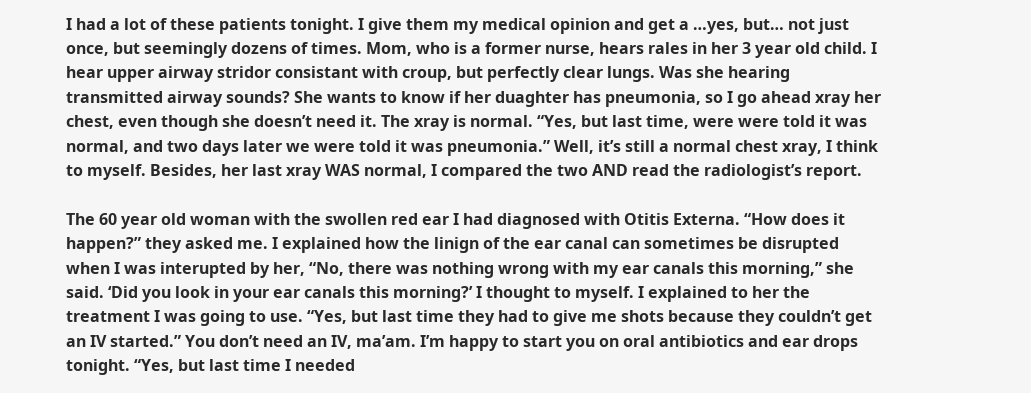I had a lot of these patients tonight. I give them my medical opinion and get a …yes, but… not just once, but seemingly dozens of times. Mom, who is a former nurse, hears rales in her 3 year old child. I hear upper airway stridor consistant with croup, but perfectly clear lungs. Was she hearing transmitted airway sounds? She wants to know if her duaghter has pneumonia, so I go ahead xray her chest, even though she doesn’t need it. The xray is normal. “Yes, but last time, were were told it was normal, and two days later we were told it was pneumonia.” Well, it’s still a normal chest xray, I think to myself. Besides, her last xray WAS normal, I compared the two AND read the radiologist’s report.

The 60 year old woman with the swollen red ear I had diagnosed with Otitis Externa. “How does it happen?” they asked me. I explained how the linign of the ear canal can sometimes be disrupted when I was interupted by her, “No, there was nothing wrong with my ear canals this morning,” she said. ‘Did you look in your ear canals this morning?’ I thought to myself. I explained to her the treatment I was going to use. “Yes, but last time they had to give me shots because they couldn’t get an IV started.” You don’t need an IV, ma’am. I’m happy to start you on oral antibiotics and ear drops tonight. “Yes, but last time I needed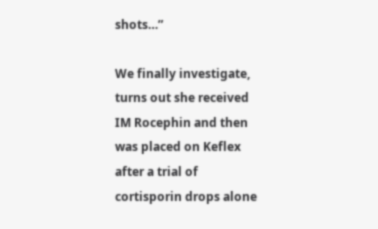shots…”

We finally investigate, turns out she received IM Rocephin and then was placed on Keflex after a trial of cortisporin drops alone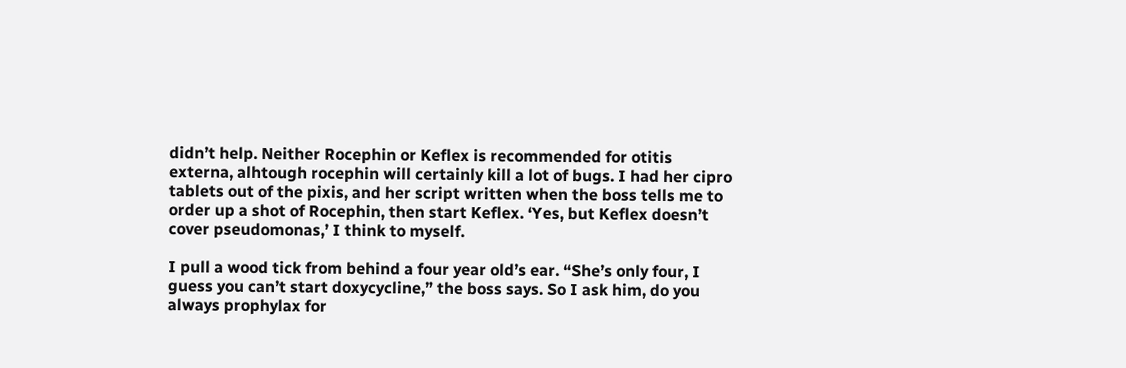didn’t help. Neither Rocephin or Keflex is recommended for otitis externa, alhtough rocephin will certainly kill a lot of bugs. I had her cipro tablets out of the pixis, and her script written when the boss tells me to order up a shot of Rocephin, then start Keflex. ‘Yes, but Keflex doesn’t cover pseudomonas,’ I think to myself.

I pull a wood tick from behind a four year old’s ear. “She’s only four, I guess you can’t start doxycycline,” the boss says. So I ask him, do you always prophylax for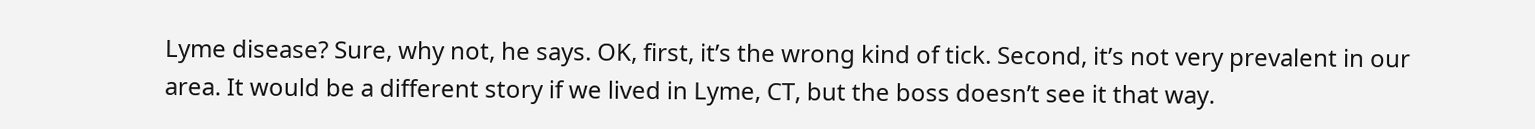Lyme disease? Sure, why not, he says. OK, first, it’s the wrong kind of tick. Second, it’s not very prevalent in our area. It would be a different story if we lived in Lyme, CT, but the boss doesn’t see it that way.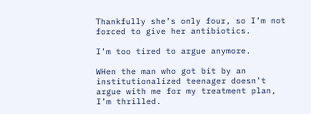Thankfully she’s only four, so I’m not forced to give her antibiotics.

I’m too tired to argue anymore.

WHen the man who got bit by an institutionalized teenager doesn’t argue with me for my treatment plan, I’m thrilled.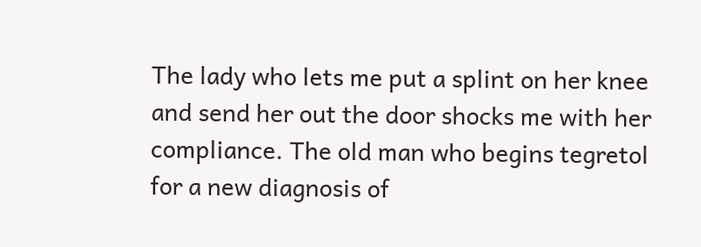The lady who lets me put a splint on her knee and send her out the door shocks me with her compliance. The old man who begins tegretol for a new diagnosis of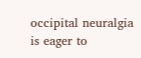occipital neuralgia is eager to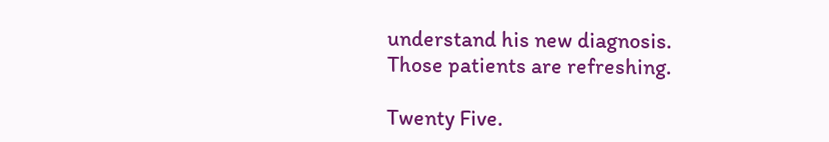understand his new diagnosis. Those patients are refreshing.

Twenty Five.